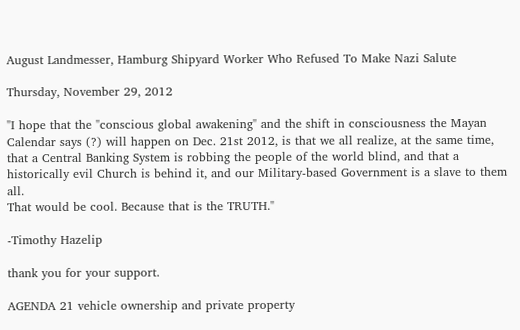August Landmesser, Hamburg Shipyard Worker Who Refused To Make Nazi Salute

Thursday, November 29, 2012

"I hope that the "conscious global awakening" and the shift in consciousness the Mayan Calendar says (?) will happen on Dec. 21st 2012, is that we all realize, at the same time, that a Central Banking System is robbing the people of the world blind, and that a historically evil Church is behind it, and our Military-based Government is a slave to them all.
That would be cool. Because that is the TRUTH."

-Timothy Hazelip

thank you for your support.

AGENDA 21 vehicle ownership and private property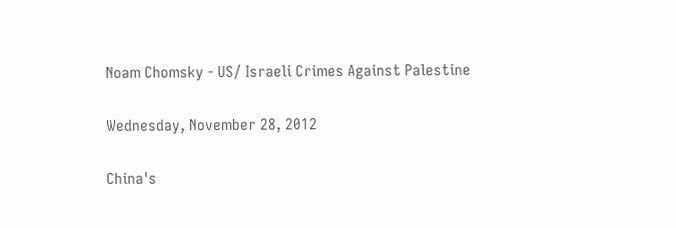Noam Chomsky - US/ Israeli Crimes Against Palestine

Wednesday, November 28, 2012

China's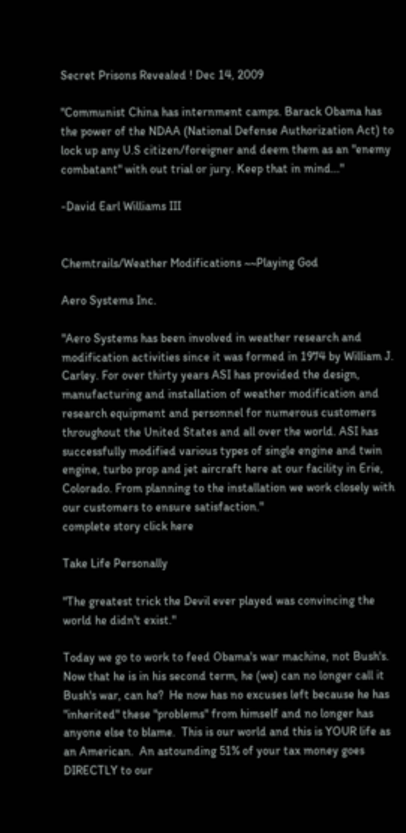Secret Prisons Revealed ! Dec 14, 2009

"Communist China has internment camps. Barack Obama has the power of the NDAA (National Defense Authorization Act) to lock up any U.S citizen/foreigner and deem them as an "enemy combatant" with out trial or jury. Keep that in mind..."

-David Earl Williams III


Chemtrails/Weather Modifications ~~Playing God

Aero Systems Inc.

"Aero Systems has been involved in weather research and modification activities since it was formed in 1974 by William J. Carley. For over thirty years ASI has provided the design, manufacturing and installation of weather modification and research equipment and personnel for numerous customers throughout the United States and all over the world. ASI has successfully modified various types of single engine and twin engine, turbo prop and jet aircraft here at our facility in Erie, Colorado. From planning to the installation we work closely with our customers to ensure satisfaction."
complete story click here

Take Life Personally

"The greatest trick the Devil ever played was convincing the world he didn't exist."

Today we go to work to feed Obama's war machine, not Bush's.  Now that he is in his second term, he (we) can no longer call it Bush's war, can he?  He now has no excuses left because he has "inherited" these "problems" from himself and no longer has anyone else to blame.  This is our world and this is YOUR life as an American.  An astounding 51% of your tax money goes DIRECTLY to our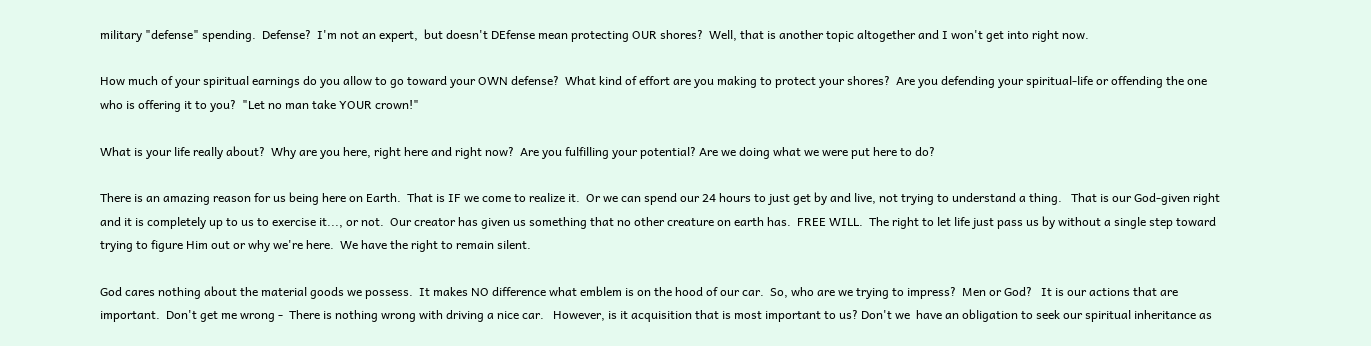military "defense" spending.  Defense?  I'm not an expert,  but doesn't DEfense mean protecting OUR shores?  Well, that is another topic altogether and I won't get into right now.

How much of your spiritual earnings do you allow to go toward your OWN defense?  What kind of effort are you making to protect your shores?  Are you defending your spiritual-life or offending the one who is offering it to you?  "Let no man take YOUR crown!"

What is your life really about?  Why are you here, right here and right now?  Are you fulfilling your potential? Are we doing what we were put here to do?

There is an amazing reason for us being here on Earth.  That is IF we come to realize it.  Or we can spend our 24 hours to just get by and live, not trying to understand a thing.   That is our God-given right and it is completely up to us to exercise it..., or not.  Our creator has given us something that no other creature on earth has.  FREE WILL.  The right to let life just pass us by without a single step toward trying to figure Him out or why we're here.  We have the right to remain silent.

God cares nothing about the material goods we possess.  It makes NO difference what emblem is on the hood of our car.  So, who are we trying to impress?  Men or God?   It is our actions that are important.  Don't get me wrong -  There is nothing wrong with driving a nice car.   However, is it acquisition that is most important to us? Don't we  have an obligation to seek our spiritual inheritance as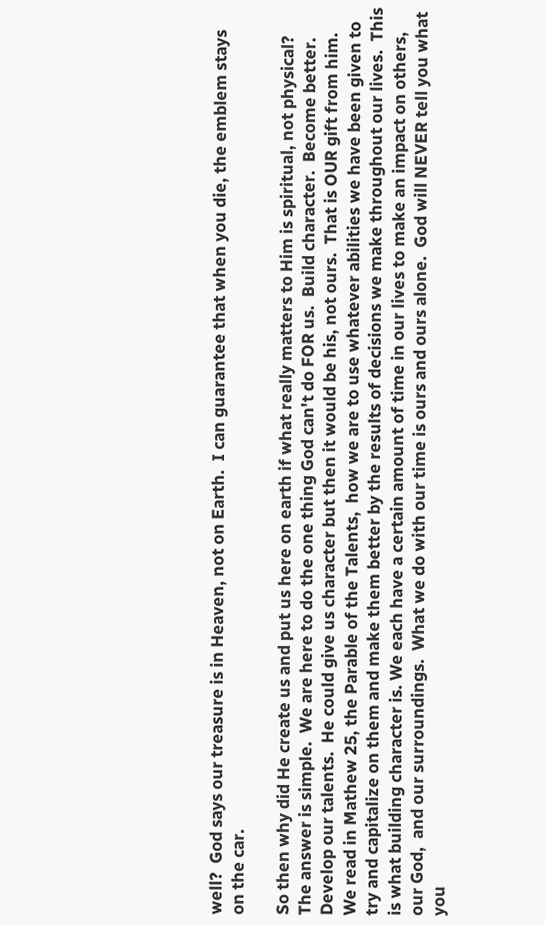well?  God says our treasure is in Heaven, not on Earth.  I can guarantee that when you die, the emblem stays on the car.

So then why did He create us and put us here on earth if what really matters to Him is spiritual, not physical?  The answer is simple.  We are here to do the one thing God can't do FOR us.  Build character.  Become better.  Develop our talents.  He could give us character but then it would be his, not ours.  That is OUR gift from him.  We read in Mathew 25, the Parable of the Talents,  how we are to use whatever abilities we have been given to try and capitalize on them and make them better by the results of decisions we make throughout our lives.  This is what building character is. We each have a certain amount of time in our lives to make an impact on others, our God,  and our surroundings.  What we do with our time is ours and ours alone.  God will NEVER tell you what you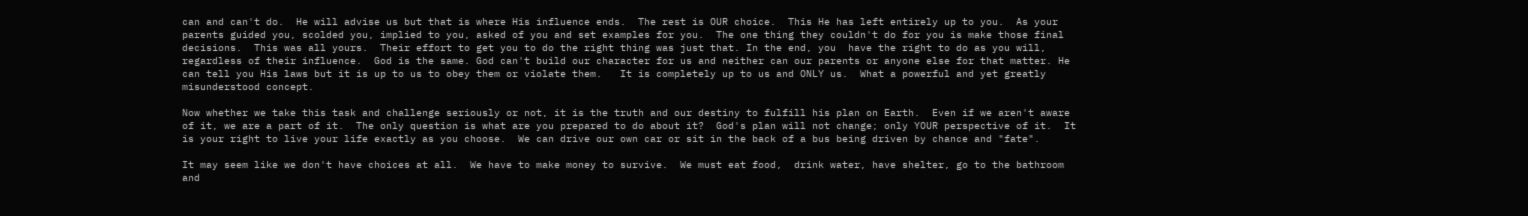can and can't do.  He will advise us but that is where His influence ends.  The rest is OUR choice.  This He has left entirely up to you.  As your parents guided you, scolded you, implied to you, asked of you and set examples for you.  The one thing they couldn't do for you is make those final decisions.  This was all yours.  Their effort to get you to do the right thing was just that. In the end, you  have the right to do as you will, regardless of their influence.  God is the same. God can't build our character for us and neither can our parents or anyone else for that matter. He can tell you His laws but it is up to us to obey them or violate them.   It is completely up to us and ONLY us.  What a powerful and yet greatly misunderstood concept.

Now whether we take this task and challenge seriously or not, it is the truth and our destiny to fulfill his plan on Earth.  Even if we aren't aware of it, we are a part of it.  The only question is what are you prepared to do about it?  God's plan will not change; only YOUR perspective of it.  It is your right to live your life exactly as you choose.  We can drive our own car or sit in the back of a bus being driven by chance and "fate".

It may seem like we don't have choices at all.  We have to make money to survive.  We must eat food,  drink water, have shelter, go to the bathroom and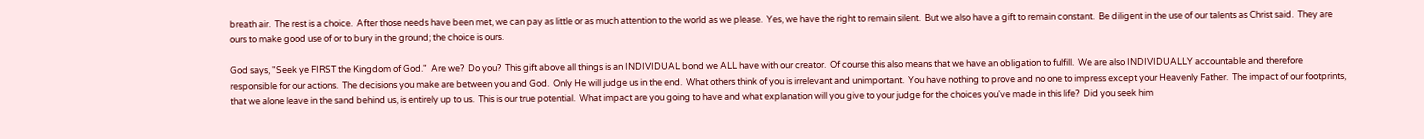breath air.  The rest is a choice.  After those needs have been met, we can pay as little or as much attention to the world as we please.  Yes, we have the right to remain silent.  But we also have a gift to remain constant.  Be diligent in the use of our talents as Christ said.  They are ours to make good use of or to bury in the ground; the choice is ours.

God says, "Seek ye FIRST the Kingdom of God."  Are we?  Do you?  This gift above all things is an INDIVIDUAL bond we ALL have with our creator.  Of course this also means that we have an obligation to fulfill.  We are also INDIVIDUALLY accountable and therefore responsible for our actions.  The decisions you make are between you and God.  Only He will judge us in the end.  What others think of you is irrelevant and unimportant.  You have nothing to prove and no one to impress except your Heavenly Father.  The impact of our footprints, that we alone leave in the sand behind us, is entirely up to us.  This is our true potential.  What impact are you going to have and what explanation will you give to your judge for the choices you've made in this life?  Did you seek him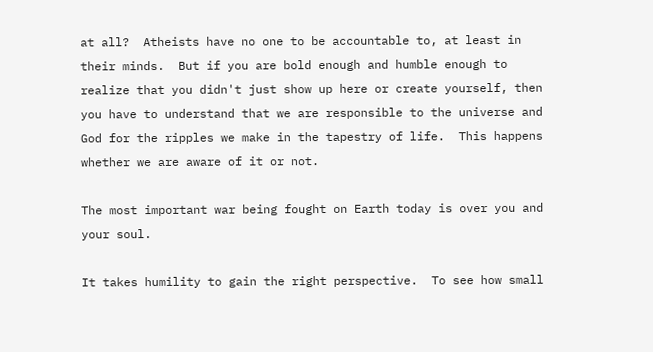at all?  Atheists have no one to be accountable to, at least in their minds.  But if you are bold enough and humble enough to realize that you didn't just show up here or create yourself, then you have to understand that we are responsible to the universe and God for the ripples we make in the tapestry of life.  This happens whether we are aware of it or not.

The most important war being fought on Earth today is over you and your soul.

It takes humility to gain the right perspective.  To see how small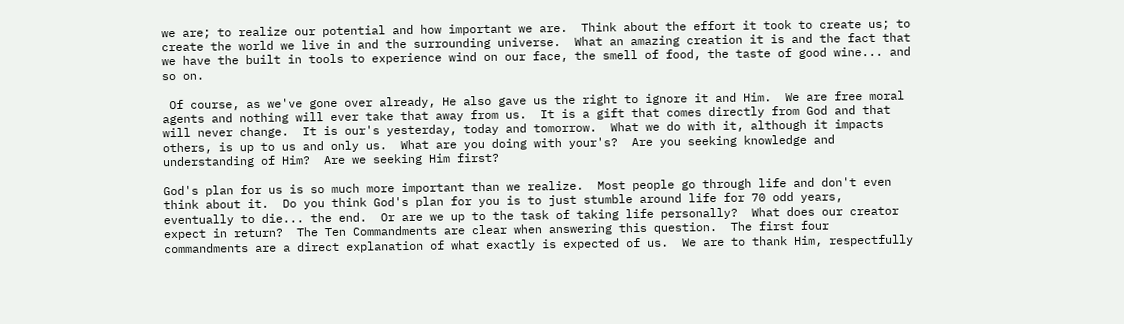we are; to realize our potential and how important we are.  Think about the effort it took to create us; to create the world we live in and the surrounding universe.  What an amazing creation it is and the fact that we have the built in tools to experience wind on our face, the smell of food, the taste of good wine... and so on.

 Of course, as we've gone over already, He also gave us the right to ignore it and Him.  We are free moral agents and nothing will ever take that away from us.  It is a gift that comes directly from God and that will never change.  It is our's yesterday, today and tomorrow.  What we do with it, although it impacts others, is up to us and only us.  What are you doing with your's?  Are you seeking knowledge and understanding of Him?  Are we seeking Him first?

God's plan for us is so much more important than we realize.  Most people go through life and don't even think about it.  Do you think God's plan for you is to just stumble around life for 70 odd years, eventually to die... the end.  Or are we up to the task of taking life personally?  What does our creator expect in return?  The Ten Commandments are clear when answering this question.  The first four commandments are a direct explanation of what exactly is expected of us.  We are to thank Him, respectfully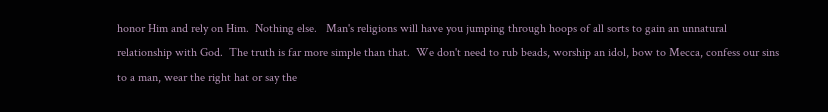honor Him and rely on Him.  Nothing else.   Man's religions will have you jumping through hoops of all sorts to gain an unnatural relationship with God.  The truth is far more simple than that.  We don't need to rub beads, worship an idol, bow to Mecca, confess our sins to a man, wear the right hat or say the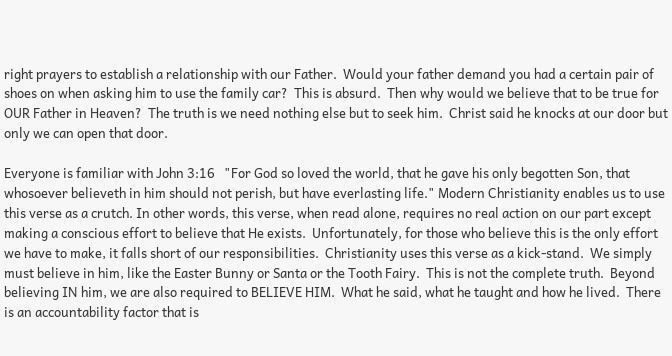right prayers to establish a relationship with our Father.  Would your father demand you had a certain pair of shoes on when asking him to use the family car?  This is absurd.  Then why would we believe that to be true for OUR Father in Heaven?  The truth is we need nothing else but to seek him.  Christ said he knocks at our door but only we can open that door.

Everyone is familiar with John 3:16   "For God so loved the world, that he gave his only begotten Son, that whosoever believeth in him should not perish, but have everlasting life." Modern Christianity enables us to use this verse as a crutch. In other words, this verse, when read alone, requires no real action on our part except making a conscious effort to believe that He exists.  Unfortunately, for those who believe this is the only effort we have to make, it falls short of our responsibilities.  Christianity uses this verse as a kick-stand.  We simply must believe in him, like the Easter Bunny or Santa or the Tooth Fairy.  This is not the complete truth.  Beyond believing IN him, we are also required to BELIEVE HIM.  What he said, what he taught and how he lived.  There is an accountability factor that is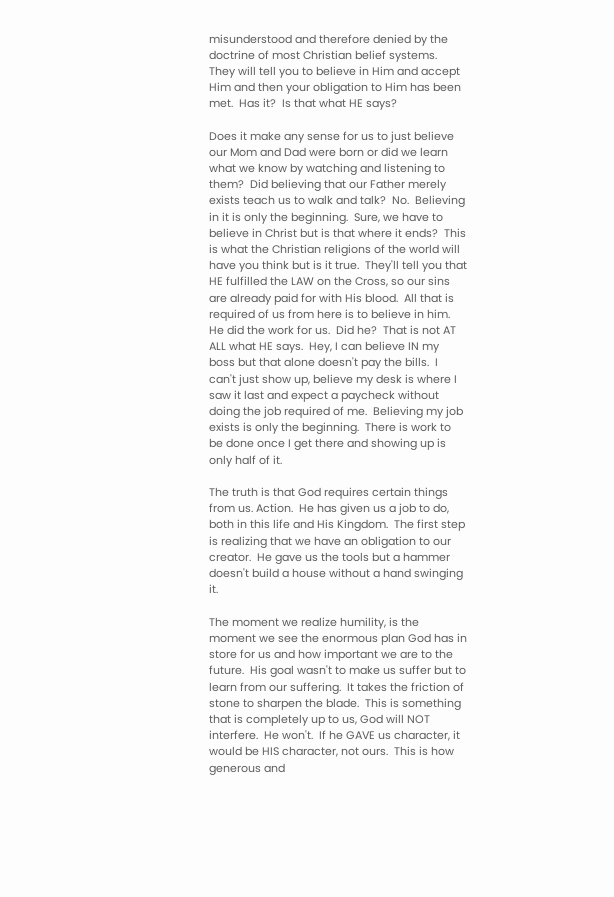misunderstood and therefore denied by the doctrine of most Christian belief systems.  They will tell you to believe in Him and accept Him and then your obligation to Him has been met.  Has it?  Is that what HE says?

Does it make any sense for us to just believe our Mom and Dad were born or did we learn what we know by watching and listening to them?  Did believing that our Father merely exists teach us to walk and talk?  No.  Believing in it is only the beginning.  Sure, we have to believe in Christ but is that where it ends?  This is what the Christian religions of the world will have you think but is it true.  They'll tell you that HE fulfilled the LAW on the Cross, so our sins are already paid for with His blood.  All that is required of us from here is to believe in him.  He did the work for us.  Did he?  That is not AT ALL what HE says.  Hey, I can believe IN my boss but that alone doesn't pay the bills.  I can't just show up, believe my desk is where I saw it last and expect a paycheck without doing the job required of me.  Believing my job exists is only the beginning.  There is work to be done once I get there and showing up is only half of it.

The truth is that God requires certain things from us. Action.  He has given us a job to do, both in this life and His Kingdom.  The first step is realizing that we have an obligation to our creator.  He gave us the tools but a hammer doesn't build a house without a hand swinging it.

The moment we realize humility, is the moment we see the enormous plan God has in store for us and how important we are to the future.  His goal wasn't to make us suffer but to learn from our suffering.  It takes the friction of stone to sharpen the blade.  This is something that is completely up to us, God will NOT interfere.  He won't.  If he GAVE us character, it would be HIS character, not ours.  This is how generous and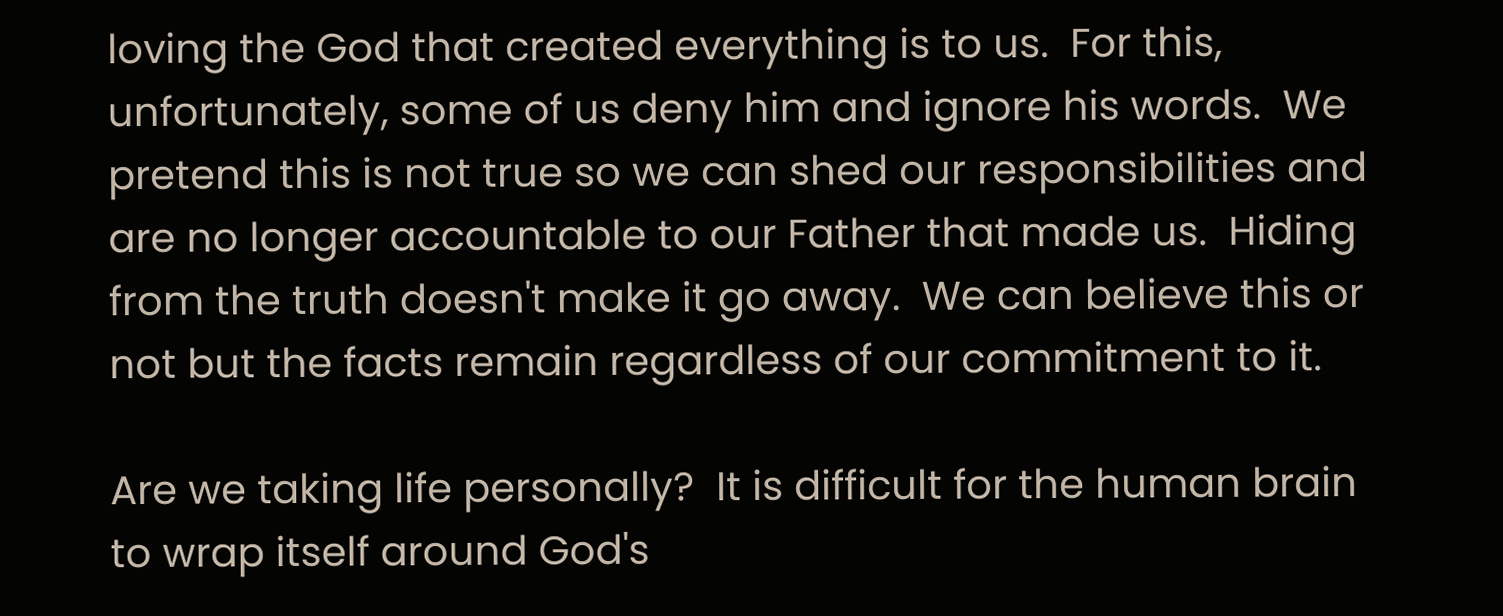loving the God that created everything is to us.  For this, unfortunately, some of us deny him and ignore his words.  We pretend this is not true so we can shed our responsibilities and are no longer accountable to our Father that made us.  Hiding from the truth doesn't make it go away.  We can believe this or not but the facts remain regardless of our commitment to it.

Are we taking life personally?  It is difficult for the human brain to wrap itself around God's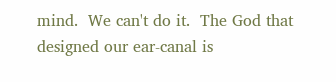mind.  We can't do it.  The God that designed our ear-canal is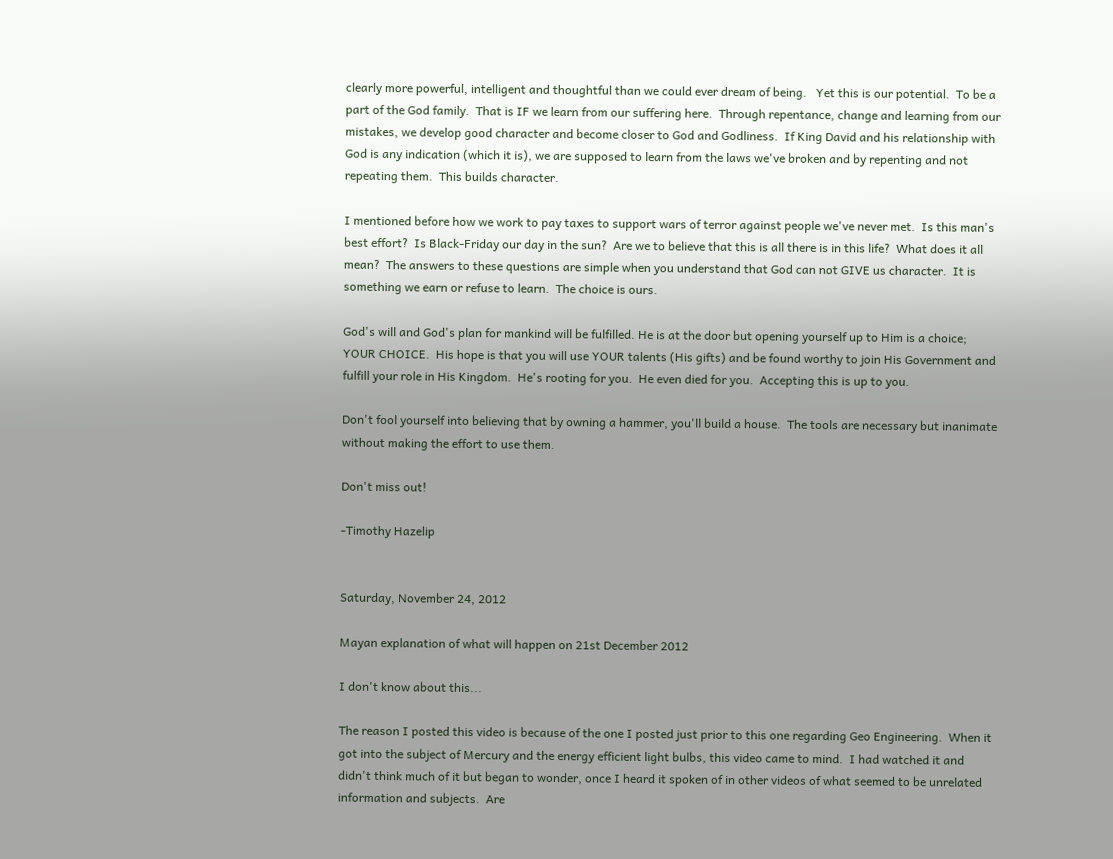clearly more powerful, intelligent and thoughtful than we could ever dream of being.   Yet this is our potential.  To be a part of the God family.  That is IF we learn from our suffering here.  Through repentance, change and learning from our mistakes, we develop good character and become closer to God and Godliness.  If King David and his relationship with God is any indication (which it is), we are supposed to learn from the laws we've broken and by repenting and not repeating them.  This builds character.

I mentioned before how we work to pay taxes to support wars of terror against people we've never met.  Is this man's best effort?  Is Black-Friday our day in the sun?  Are we to believe that this is all there is in this life?  What does it all mean?  The answers to these questions are simple when you understand that God can not GIVE us character.  It is something we earn or refuse to learn.  The choice is ours.

God's will and God's plan for mankind will be fulfilled. He is at the door but opening yourself up to Him is a choice; YOUR CHOICE.  His hope is that you will use YOUR talents (His gifts) and be found worthy to join His Government and fulfill your role in His Kingdom.  He's rooting for you.  He even died for you.  Accepting this is up to you.

Don't fool yourself into believing that by owning a hammer, you'll build a house.  The tools are necessary but inanimate without making the effort to use them.

Don't miss out!

-Timothy Hazelip


Saturday, November 24, 2012

Mayan explanation of what will happen on 21st December 2012

I don't know about this...

The reason I posted this video is because of the one I posted just prior to this one regarding Geo Engineering.  When it got into the subject of Mercury and the energy efficient light bulbs, this video came to mind.  I had watched it and didn't think much of it but began to wonder, once I heard it spoken of in other videos of what seemed to be unrelated information and subjects.  Are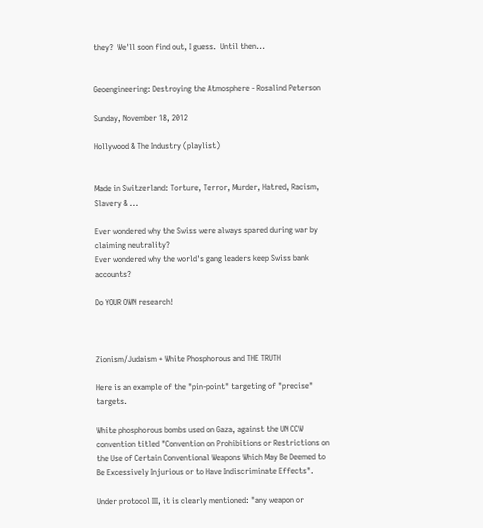they?  We'll soon find out, I guess.  Until then...


Geoengineering: Destroying the Atmosphere - Rosalind Peterson

Sunday, November 18, 2012

Hollywood & The Industry (playlist)


Made in Switzerland: Torture, Terror, Murder, Hatred, Racism, Slavery & ...

Ever wondered why the Swiss were always spared during war by claiming neutrality?
Ever wondered why the world's gang leaders keep Swiss bank accounts?

Do YOUR OWN research!



Zionism/Judaism + White Phosphorous and THE TRUTH

Here is an example of the "pin-point" targeting of "precise" targets.

White phosphorous bombs used on Gaza, against the UN CCW convention titled "Convention on Prohibitions or Restrictions on the Use of Certain Conventional Weapons Which May Be Deemed to Be Excessively Injurious or to Have Indiscriminate Effects".

Under protocol III, it is clearly mentioned: "any weapon or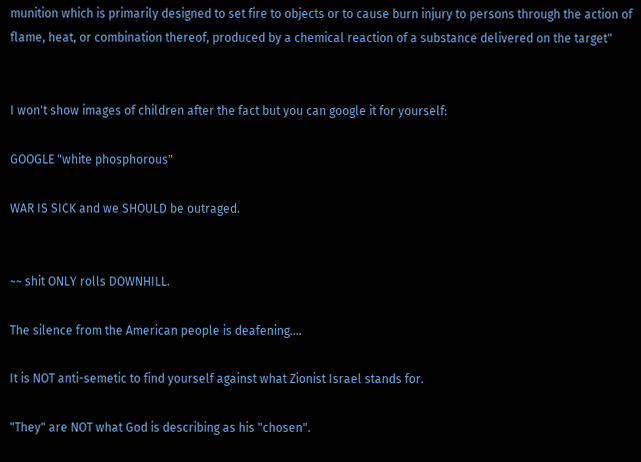munition which is primarily designed to set fire to objects or to cause burn injury to persons through the action of flame, heat, or combination thereof, produced by a chemical reaction of a substance delivered on the target"


I won't show images of children after the fact but you can google it for yourself:

GOOGLE "white phosphorous"

WAR IS SICK and we SHOULD be outraged.


~~ shit ONLY rolls DOWNHILL.

The silence from the American people is deafening....

It is NOT anti-semetic to find yourself against what Zionist Israel stands for.

"They" are NOT what God is describing as his "chosen".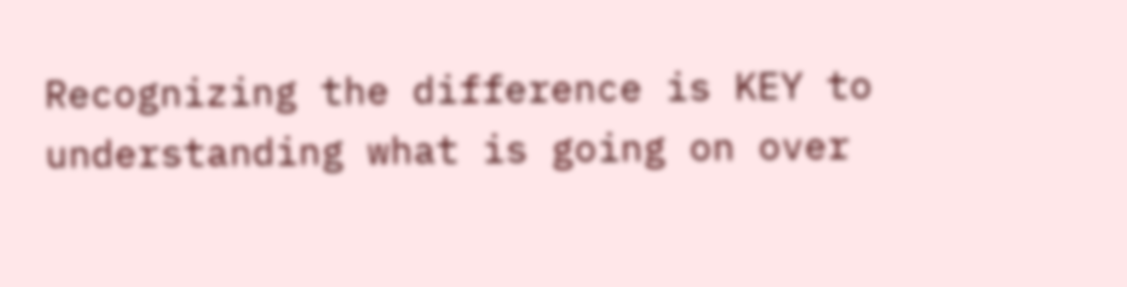Recognizing the difference is KEY to understanding what is going on over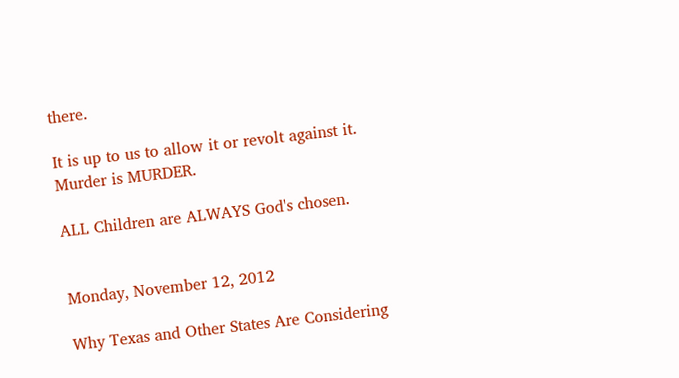there.

It is up to us to allow it or revolt against it.
Murder is MURDER.

ALL Children are ALWAYS God's chosen.


Monday, November 12, 2012

Why Texas and Other States Are Considering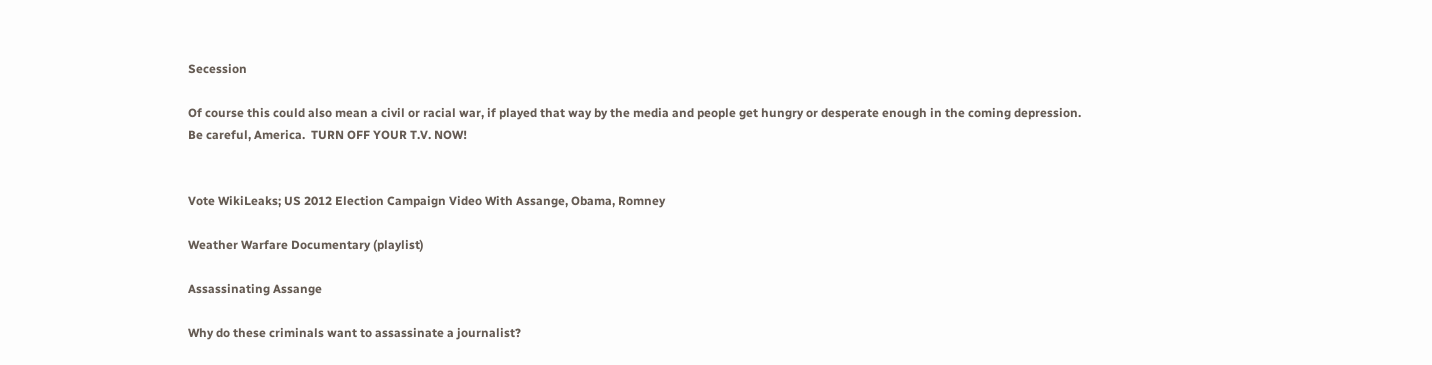Secession

Of course this could also mean a civil or racial war, if played that way by the media and people get hungry or desperate enough in the coming depression.
Be careful, America.  TURN OFF YOUR T.V. NOW!


Vote WikiLeaks; US 2012 Election Campaign Video With Assange, Obama, Romney

Weather Warfare Documentary (playlist)

Assassinating Assange

Why do these criminals want to assassinate a journalist?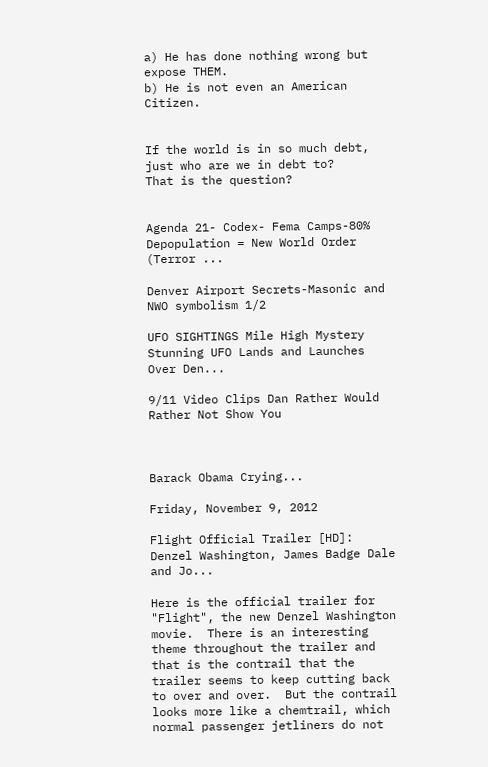a) He has done nothing wrong but expose THEM.
b) He is not even an American Citizen.


If the world is in so much debt, just who are we in debt to?
That is the question?


Agenda 21- Codex- Fema Camps-80% Depopulation = New World Order (Terror ...

Denver Airport Secrets-Masonic and NWO symbolism 1/2

UFO SIGHTINGS Mile High Mystery Stunning UFO Lands and Launches Over Den...

9/11 Video Clips Dan Rather Would Rather Not Show You



Barack Obama Crying...

Friday, November 9, 2012

Flight Official Trailer [HD]: Denzel Washington, James Badge Dale and Jo...

Here is the official trailer for "Flight", the new Denzel Washington movie.  There is an interesting theme throughout the trailer and that is the contrail that the trailer seems to keep cutting back to over and over.  But the contrail looks more like a chemtrail, which normal passenger jetliners do not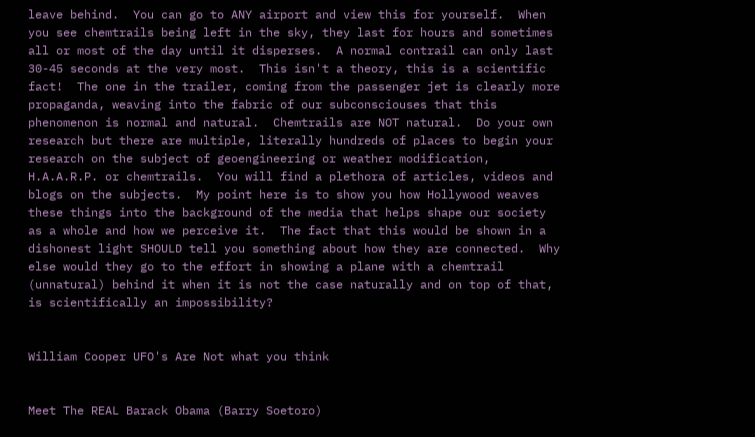leave behind.  You can go to ANY airport and view this for yourself.  When you see chemtrails being left in the sky, they last for hours and sometimes all or most of the day until it disperses.  A normal contrail can only last 30-45 seconds at the very most.  This isn't a theory, this is a scientific fact!  The one in the trailer, coming from the passenger jet is clearly more propaganda, weaving into the fabric of our subconsciouses that this phenomenon is normal and natural.  Chemtrails are NOT natural.  Do your own research but there are multiple, literally hundreds of places to begin your research on the subject of geoengineering or weather modification, H.A.A.R.P. or chemtrails.  You will find a plethora of articles, videos and blogs on the subjects.  My point here is to show you how Hollywood weaves these things into the background of the media that helps shape our society as a whole and how we perceive it.  The fact that this would be shown in a dishonest light SHOULD tell you something about how they are connected.  Why else would they go to the effort in showing a plane with a chemtrail (unnatural) behind it when it is not the case naturally and on top of that, is scientifically an impossibility?


William Cooper UFO's Are Not what you think


Meet The REAL Barack Obama (Barry Soetoro)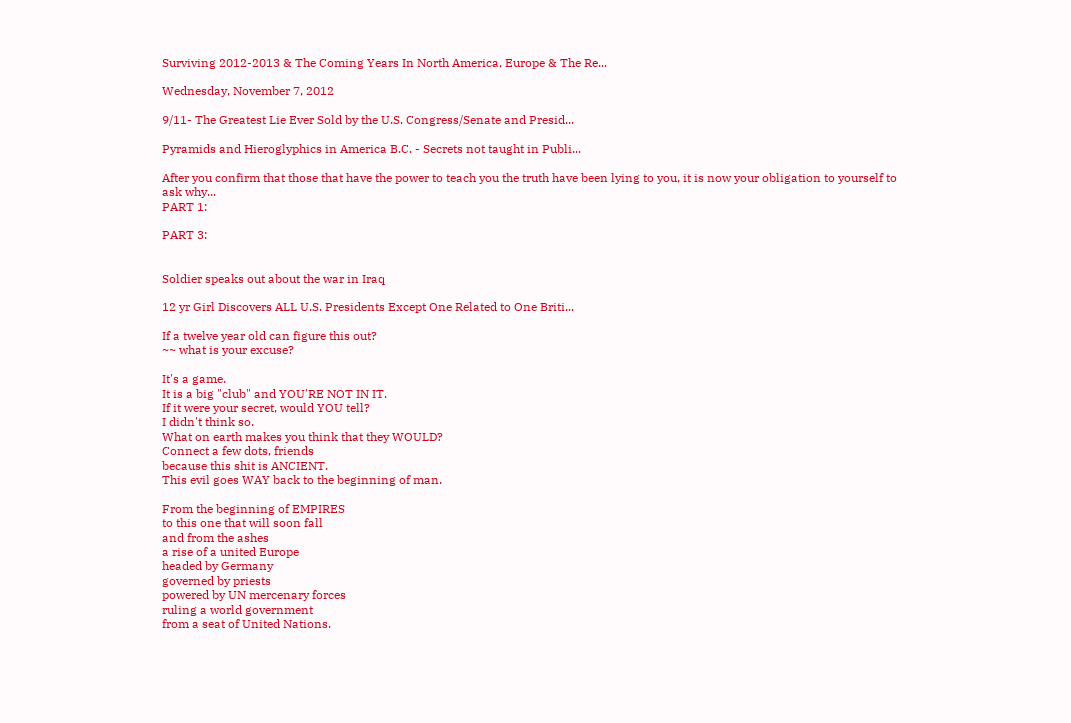Surviving 2012-2013 & The Coming Years In North America, Europe & The Re...

Wednesday, November 7, 2012

9/11- The Greatest Lie Ever Sold by the U.S. Congress/Senate and Presid...

Pyramids and Hieroglyphics in America B.C. - Secrets not taught in Publi...

After you confirm that those that have the power to teach you the truth have been lying to you, it is now your obligation to yourself to ask why...
PART 1:

PART 3:


Soldier speaks out about the war in Iraq

12 yr Girl Discovers ALL U.S. Presidents Except One Related to One Briti...

If a twelve year old can figure this out?
~~ what is your excuse?

It's a game.
It is a big "club" and YOU'RE NOT IN IT.
If it were your secret, would YOU tell?
I didn't think so.
What on earth makes you think that they WOULD?
Connect a few dots, friends
because this shit is ANCIENT.
This evil goes WAY back to the beginning of man.

From the beginning of EMPIRES
to this one that will soon fall
and from the ashes
a rise of a united Europe
headed by Germany
governed by priests
powered by UN mercenary forces
ruling a world government
from a seat of United Nations.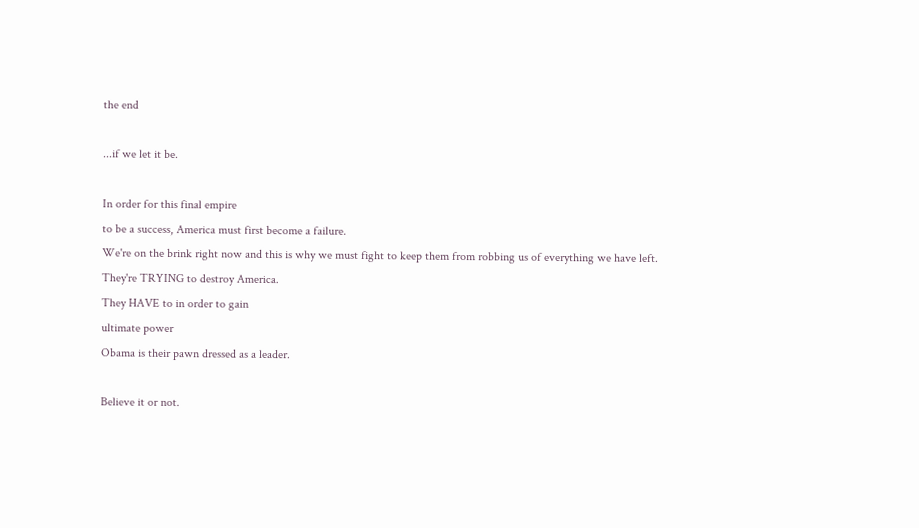the end

...if we let it be.

In order for this final empire
to be a success, America must first become a failure.
We're on the brink right now and this is why we must fight to keep them from robbing us of everything we have left.
They're TRYING to destroy America.
They HAVE to in order to gain
ultimate power
Obama is their pawn dressed as a leader.

Believe it or not.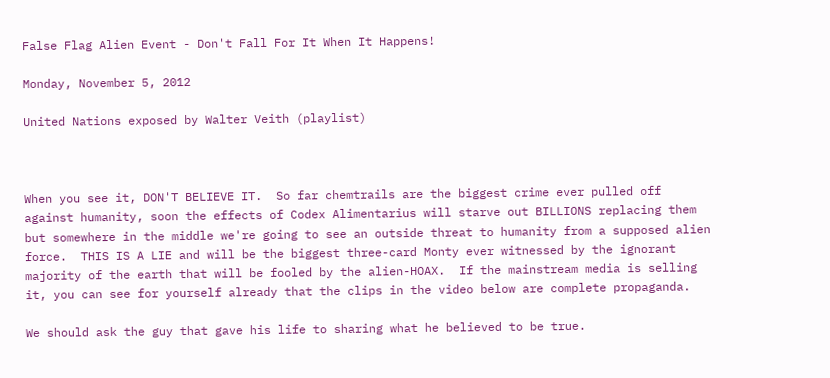False Flag Alien Event - Don't Fall For It When It Happens!

Monday, November 5, 2012

United Nations exposed by Walter Veith (playlist)



When you see it, DON'T BELIEVE IT.  So far chemtrails are the biggest crime ever pulled off against humanity, soon the effects of Codex Alimentarius will starve out BILLIONS replacing them but somewhere in the middle we're going to see an outside threat to humanity from a supposed alien force.  THIS IS A LIE and will be the biggest three-card Monty ever witnessed by the ignorant majority of the earth that will be fooled by the alien-HOAX.  If the mainstream media is selling it, you can see for yourself already that the clips in the video below are complete propaganda.

We should ask the guy that gave his life to sharing what he believed to be true.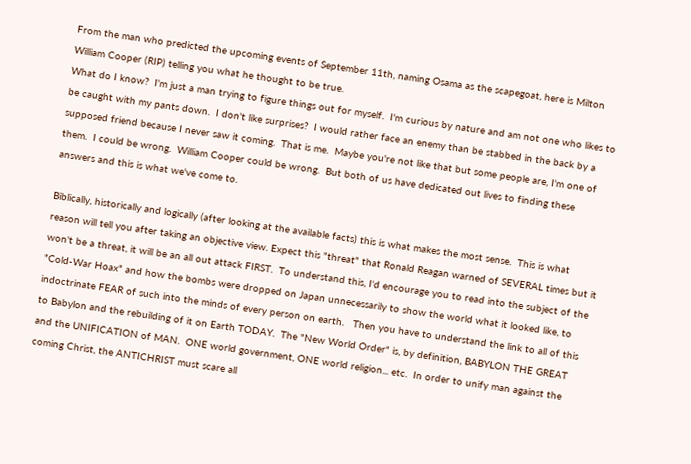From the man who predicted the upcoming events of September 11th, naming Osama as the scapegoat, here is Milton William Cooper (RIP) telling you what he thought to be true.
What do I know?  I'm just a man trying to figure things out for myself.  I'm curious by nature and am not one who likes to be caught with my pants down.  I don't like surprises?  I would rather face an enemy than be stabbed in the back by a supposed friend because I never saw it coming.  That is me.  Maybe you're not like that but some people are, I'm one of them.  I could be wrong.  William Cooper could be wrong.  But both of us have dedicated out lives to finding these answers and this is what we've come to.

Biblically, historically and logically (after looking at the available facts) this is what makes the most sense.  This is what reason will tell you after taking an objective view. Expect this "threat" that Ronald Reagan warned of SEVERAL times but it won't be a threat, it will be an all out attack FIRST.  To understand this, I'd encourage you to read into the subject of the "Cold-War Hoax" and how the bombs were dropped on Japan unnecessarily to show the world what it looked like, to indoctrinate FEAR of such into the minds of every person on earth.   Then you have to understand the link to all of this to Babylon and the rebuilding of it on Earth TODAY.  The "New World Order" is, by definition, BABYLON THE GREAT and the UNIFICATION of MAN.  ONE world government, ONE world religion... etc.  In order to unify man against the coming Christ, the ANTICHRIST must scare all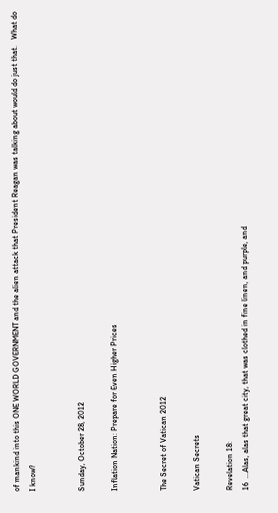of mankind into this ONE WORLD GOVERNMENT and the alien attack that President Reagan was talking about would do just that.   What do I know?


Sunday, October 28, 2012

Inflation Nation: Prepare for Even Higher Prices


The Secret of Vatican 2012

Vatican Secrets

Revelation 18:
16  ...Alas, alas that great city, that was clothed in fine linen, and purple, and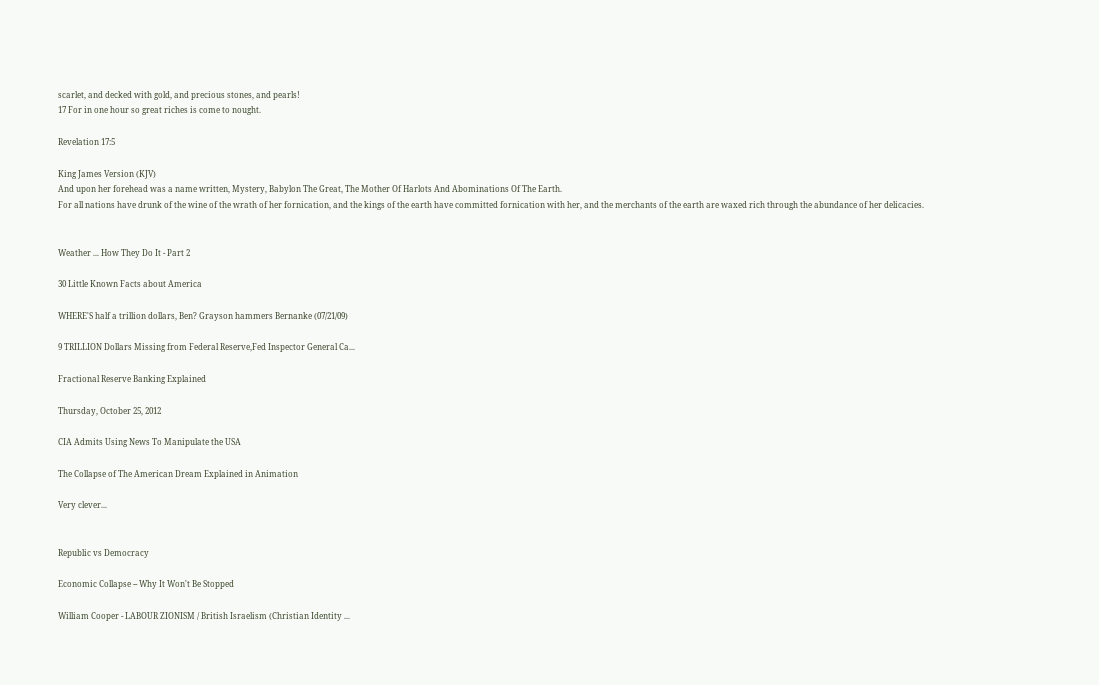scarlet, and decked with gold, and precious stones, and pearls!
17 For in one hour so great riches is come to nought.

Revelation 17:5

King James Version (KJV)
And upon her forehead was a name written, Mystery, Babylon The Great, The Mother Of Harlots And Abominations Of The Earth.
For all nations have drunk of the wine of the wrath of her fornication, and the kings of the earth have committed fornication with her, and the merchants of the earth are waxed rich through the abundance of her delicacies.


Weather ... How They Do It - Part 2

30 Little Known Facts about America

WHERE'S half a trillion dollars, Ben? Grayson hammers Bernanke (07/21/09)

9 TRILLION Dollars Missing from Federal Reserve,Fed Inspector General Ca...

Fractional Reserve Banking Explained

Thursday, October 25, 2012

CIA Admits Using News To Manipulate the USA

The Collapse of The American Dream Explained in Animation

Very clever...


Republic vs Democracy

Economic Collapse -- Why It Won't Be Stopped

William Cooper - LABOUR ZIONISM / British Israelism (Christian Identity ...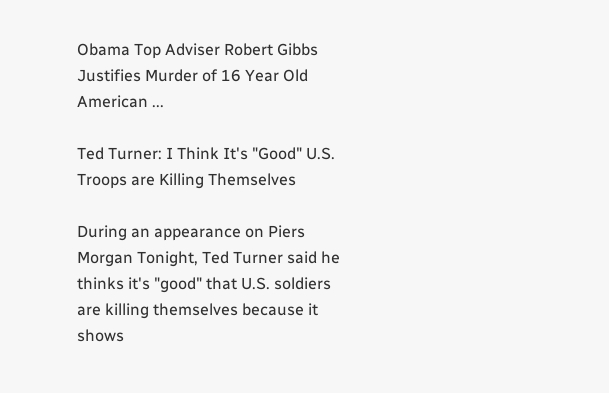Obama Top Adviser Robert Gibbs Justifies Murder of 16 Year Old American ...

Ted Turner: I Think It's "Good" U.S. Troops are Killing Themselves

During an appearance on Piers Morgan Tonight, Ted Turner said he thinks it's "good" that U.S. soldiers are killing themselves because it shows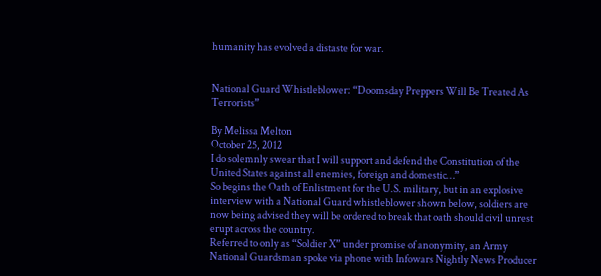humanity has evolved a distaste for war.


National Guard Whistleblower: “Doomsday Preppers Will Be Treated As Terrorists”

By Melissa Melton
October 25, 2012
I do solemnly swear that I will support and defend the Constitution of the United States against all enemies, foreign and domestic…”
So begins the Oath of Enlistment for the U.S. military, but in an explosive interview with a National Guard whistleblower shown below, soldiers are now being advised they will be ordered to break that oath should civil unrest erupt across the country.
Referred to only as “Soldier X” under promise of anonymity, an Army National Guardsman spoke via phone with Infowars Nightly News Producer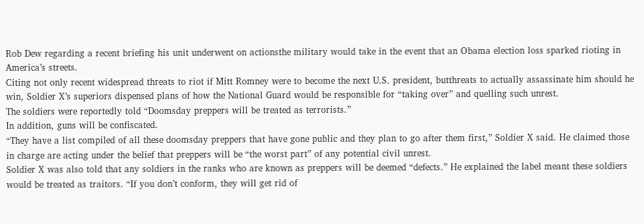Rob Dew regarding a recent briefing his unit underwent on actionsthe military would take in the event that an Obama election loss sparked rioting in America’s streets.
Citing not only recent widespread threats to riot if Mitt Romney were to become the next U.S. president, butthreats to actually assassinate him should he win, Soldier X’s superiors dispensed plans of how the National Guard would be responsible for “taking over” and quelling such unrest.
The soldiers were reportedly told “Doomsday preppers will be treated as terrorists.”
In addition, guns will be confiscated.
“They have a list compiled of all these doomsday preppers that have gone public and they plan to go after them first,” Soldier X said. He claimed those in charge are acting under the belief that preppers will be “the worst part” of any potential civil unrest.
Soldier X was also told that any soldiers in the ranks who are known as preppers will be deemed “defects.” He explained the label meant these soldiers would be treated as traitors. “If you don’t conform, they will get rid of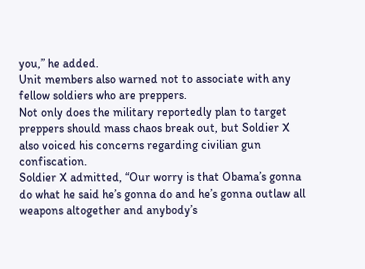you,” he added.
Unit members also warned not to associate with any fellow soldiers who are preppers.
Not only does the military reportedly plan to target preppers should mass chaos break out, but Soldier X also voiced his concerns regarding civilian gun confiscation.
Soldier X admitted, “Our worry is that Obama’s gonna do what he said he’s gonna do and he’s gonna outlaw all weapons altogether and anybody’s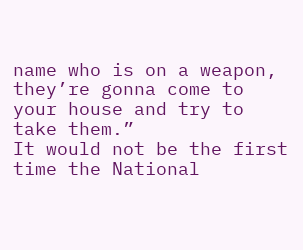name who is on a weapon, they’re gonna come to your house and try to take them.”
It would not be the first time the National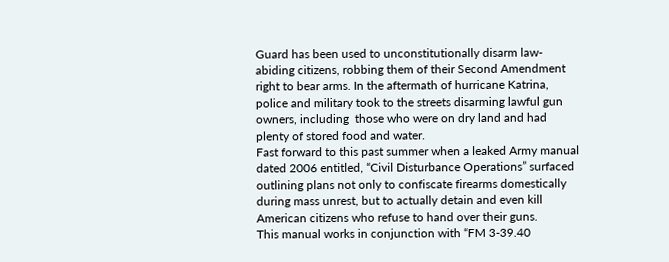Guard has been used to unconstitutionally disarm law-abiding citizens, robbing them of their Second Amendment right to bear arms. In the aftermath of hurricane Katrina, police and military took to the streets disarming lawful gun owners, including  those who were on dry land and had plenty of stored food and water.
Fast forward to this past summer when a leaked Army manual dated 2006 entitled, “Civil Disturbance Operations” surfaced outlining plans not only to confiscate firearms domestically during mass unrest, but to actually detain and even kill American citizens who refuse to hand over their guns.
This manual works in conjunction with “FM 3-39.40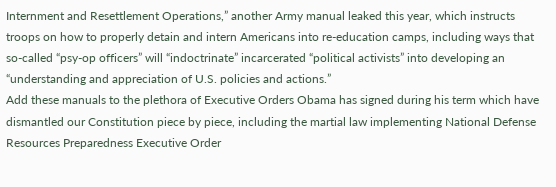Internment and Resettlement Operations,” another Army manual leaked this year, which instructs troops on how to properly detain and intern Americans into re-education camps, including ways that so-called “psy-op officers” will “indoctrinate” incarcerated “political activists” into developing an “understanding and appreciation of U.S. policies and actions.”
Add these manuals to the plethora of Executive Orders Obama has signed during his term which have dismantled our Constitution piece by piece, including the martial law implementing National Defense Resources Preparedness Executive Order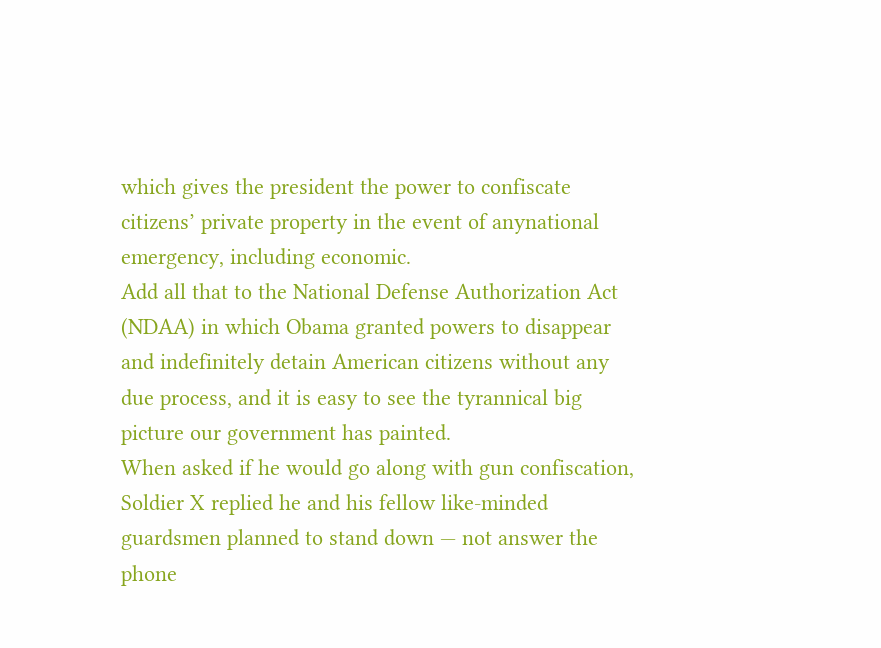which gives the president the power to confiscate citizens’ private property in the event of anynational emergency, including economic.
Add all that to the National Defense Authorization Act (NDAA) in which Obama granted powers to disappear and indefinitely detain American citizens without any due process, and it is easy to see the tyrannical big picture our government has painted.
When asked if he would go along with gun confiscation, Soldier X replied he and his fellow like-minded guardsmen planned to stand down — not answer the phone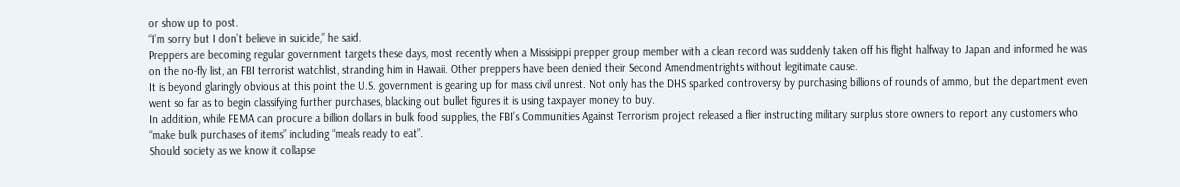or show up to post.
“I’m sorry but I don’t believe in suicide,” he said.
Preppers are becoming regular government targets these days, most recently when a Missisippi prepper group member with a clean record was suddenly taken off his flight halfway to Japan and informed he was on the no-fly list, an FBI terrorist watchlist, stranding him in Hawaii. Other preppers have been denied their Second Amendmentrights without legitimate cause.
It is beyond glaringly obvious at this point the U.S. government is gearing up for mass civil unrest. Not only has the DHS sparked controversy by purchasing billions of rounds of ammo, but the department even went so far as to begin classifying further purchases, blacking out bullet figures it is using taxpayer money to buy.
In addition, while FEMA can procure a billion dollars in bulk food supplies, the FBI’s Communities Against Terrorism project released a flier instructing military surplus store owners to report any customers who “make bulk purchases of items” including “meals ready to eat”.
Should society as we know it collapse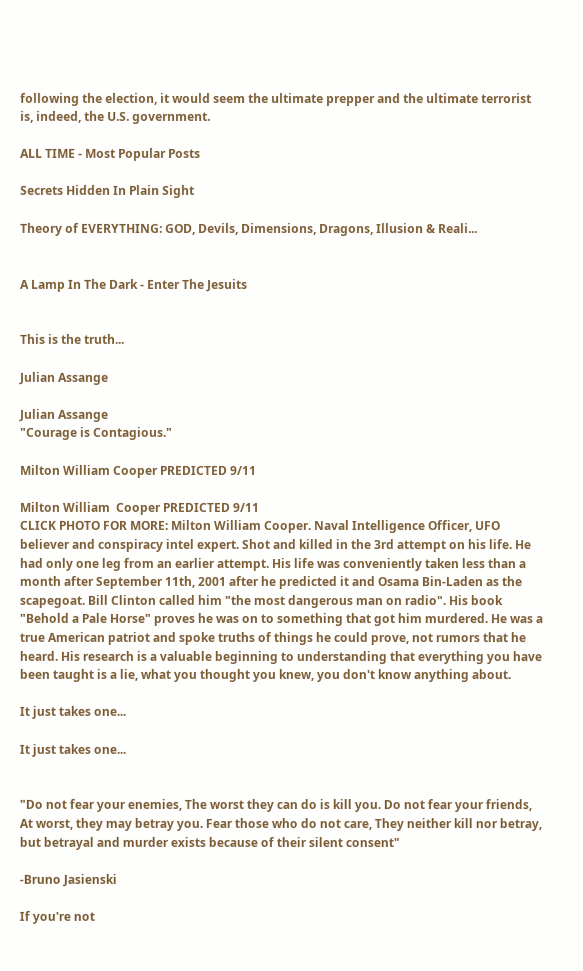following the election, it would seem the ultimate prepper and the ultimate terrorist is, indeed, the U.S. government.

ALL TIME - Most Popular Posts

Secrets Hidden In Plain Sight

Theory of EVERYTHING: GOD, Devils, Dimensions, Dragons, Illusion & Reali...


A Lamp In The Dark - Enter The Jesuits


This is the truth...

Julian Assange

Julian Assange
"Courage is Contagious."

Milton William Cooper PREDICTED 9/11

Milton William  Cooper PREDICTED 9/11
CLICK PHOTO FOR MORE: Milton William Cooper. Naval Intelligence Officer, UFO believer and conspiracy intel expert. Shot and killed in the 3rd attempt on his life. He had only one leg from an earlier attempt. His life was conveniently taken less than a month after September 11th, 2001 after he predicted it and Osama Bin-Laden as the scapegoat. Bill Clinton called him "the most dangerous man on radio". His book "Behold a Pale Horse" proves he was on to something that got him murdered. He was a true American patriot and spoke truths of things he could prove, not rumors that he heard. His research is a valuable beginning to understanding that everything you have been taught is a lie, what you thought you knew, you don't know anything about.

It just takes one...

It just takes one...


"Do not fear your enemies, The worst they can do is kill you. Do not fear your friends, At worst, they may betray you. Fear those who do not care, They neither kill nor betray, but betrayal and murder exists because of their silent consent"

-Bruno Jasienski

If you're not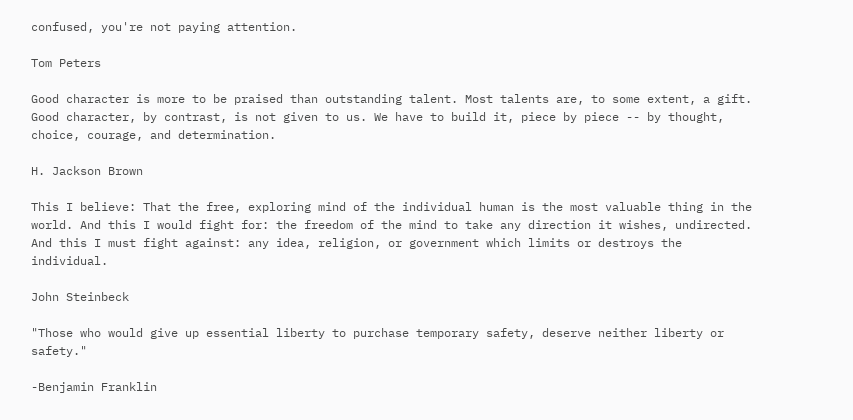confused, you're not paying attention.

Tom Peters

Good character is more to be praised than outstanding talent. Most talents are, to some extent, a gift. Good character, by contrast, is not given to us. We have to build it, piece by piece -- by thought, choice, courage, and determination.

H. Jackson Brown

This I believe: That the free, exploring mind of the individual human is the most valuable thing in the world. And this I would fight for: the freedom of the mind to take any direction it wishes, undirected. And this I must fight against: any idea, religion, or government which limits or destroys the individual.

John Steinbeck

"Those who would give up essential liberty to purchase temporary safety, deserve neither liberty or safety."

-Benjamin Franklin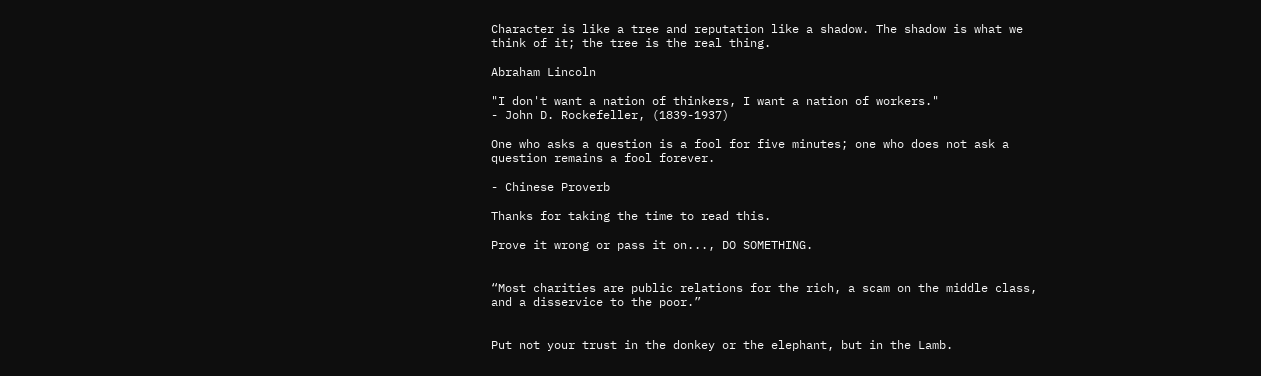Character is like a tree and reputation like a shadow. The shadow is what we think of it; the tree is the real thing.

Abraham Lincoln

"I don't want a nation of thinkers, I want a nation of workers."
- John D. Rockefeller, (1839-1937)

One who asks a question is a fool for five minutes; one who does not ask a question remains a fool forever.

- Chinese Proverb

Thanks for taking the time to read this.

Prove it wrong or pass it on..., DO SOMETHING.


“Most charities are public relations for the rich, a scam on the middle class, and a disservice to the poor.”


Put not your trust in the donkey or the elephant, but in the Lamb.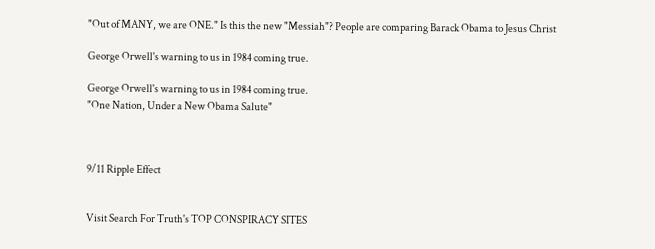"Out of MANY, we are ONE." Is this the new "Messiah"? People are comparing Barack Obama to Jesus Christ

George Orwell's warning to us in 1984 coming true.

George Orwell's warning to us in 1984 coming true.
"One Nation, Under a New Obama Salute"



9/11 Ripple Effect


Visit Search For Truth's TOP CONSPIRACY SITES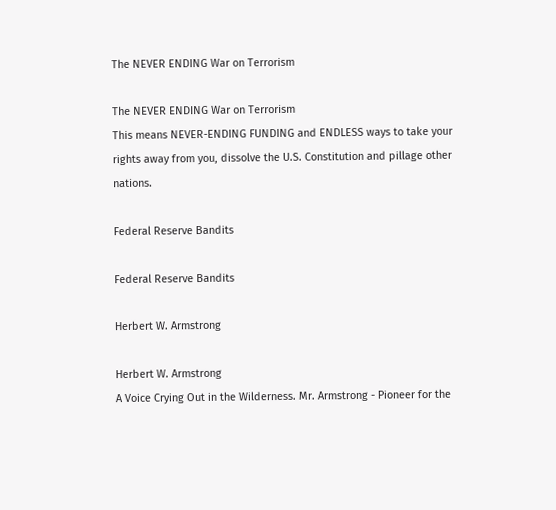The NEVER ENDING War on Terrorism

The NEVER ENDING War on Terrorism
This means NEVER-ENDING FUNDING and ENDLESS ways to take your rights away from you, dissolve the U.S. Constitution and pillage other nations.

Federal Reserve Bandits

Federal Reserve Bandits

Herbert W. Armstrong

Herbert W. Armstrong
A Voice Crying Out in the Wilderness. Mr. Armstrong - Pioneer for the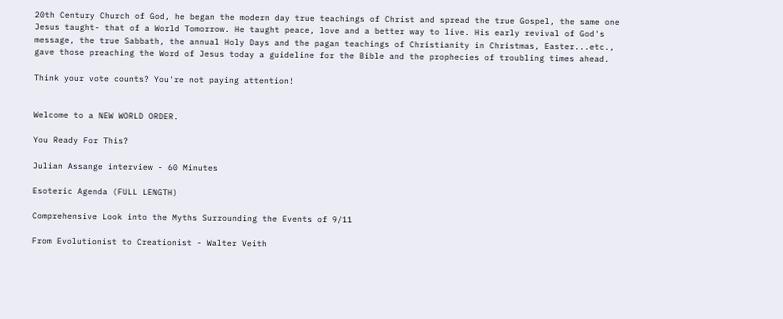20th Century Church of God, he began the modern day true teachings of Christ and spread the true Gospel, the same one Jesus taught- that of a World Tomorrow. He taught peace, love and a better way to live. His early revival of God's message, the true Sabbath, the annual Holy Days and the pagan teachings of Christianity in Christmas, Easter...etc., gave those preaching the Word of Jesus today a guideline for the Bible and the prophecies of troubling times ahead.

Think your vote counts? You're not paying attention!


Welcome to a NEW WORLD ORDER.

You Ready For This?

Julian Assange interview - 60 Minutes

Esoteric Agenda (FULL LENGTH)

Comprehensive Look into the Myths Surrounding the Events of 9/11

From Evolutionist to Creationist - Walter Veith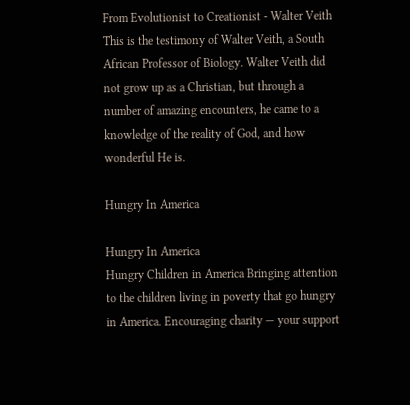From Evolutionist to Creationist - Walter Veith
This is the testimony of Walter Veith, a South African Professor of Biology. Walter Veith did not grow up as a Christian, but through a number of amazing encounters, he came to a knowledge of the reality of God, and how wonderful He is.

Hungry In America

Hungry In America
Hungry Children in America Bringing attention to the children living in poverty that go hungry in America. Encouraging charity — your support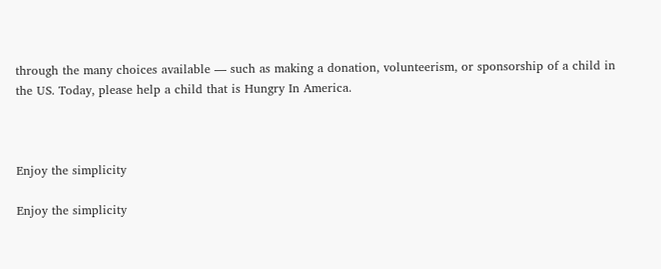through the many choices available — such as making a donation, volunteerism, or sponsorship of a child in the US. Today, please help a child that is Hungry In America.



Enjoy the simplicity

Enjoy the simplicity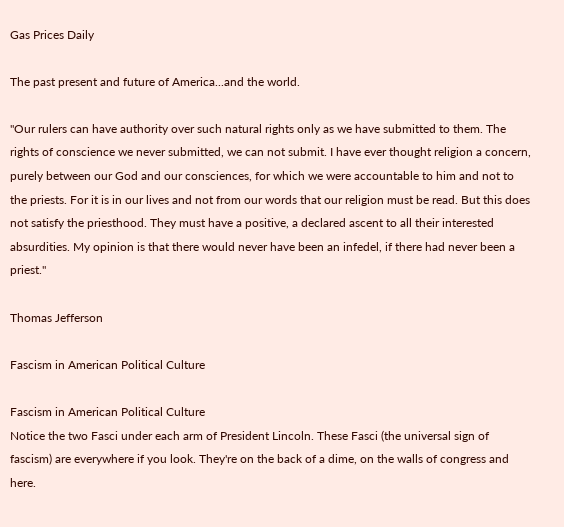Gas Prices Daily

The past present and future of America...and the world.

"Our rulers can have authority over such natural rights only as we have submitted to them. The rights of conscience we never submitted, we can not submit. I have ever thought religion a concern, purely between our God and our consciences, for which we were accountable to him and not to the priests. For it is in our lives and not from our words that our religion must be read. But this does not satisfy the priesthood. They must have a positive, a declared ascent to all their interested absurdities. My opinion is that there would never have been an infedel, if there had never been a priest."

Thomas Jefferson

Fascism in American Political Culture

Fascism in American Political Culture
Notice the two Fasci under each arm of President Lincoln. These Fasci (the universal sign of fascism) are everywhere if you look. They're on the back of a dime, on the walls of congress and here.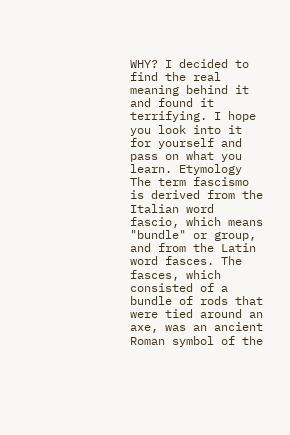WHY? I decided to find the real meaning behind it and found it terrifying. I hope you look into it for yourself and pass on what you learn. Etymology The term fascismo is derived from the Italian word fascio, which means "bundle" or group, and from the Latin word fasces. The fasces, which consisted of a bundle of rods that were tied around an axe, was an ancient Roman symbol of the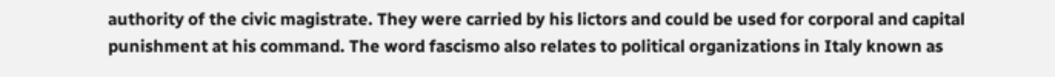authority of the civic magistrate. They were carried by his lictors and could be used for corporal and capital punishment at his command. The word fascismo also relates to political organizations in Italy known as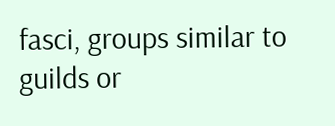fasci, groups similar to guilds or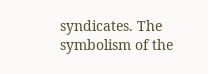syndicates. The symbolism of the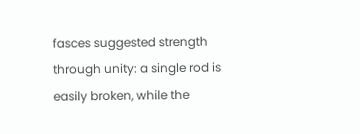fasces suggested strength through unity: a single rod is easily broken, while the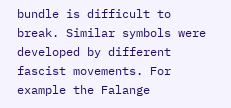bundle is difficult to break. Similar symbols were developed by different fascist movements. For example the Falange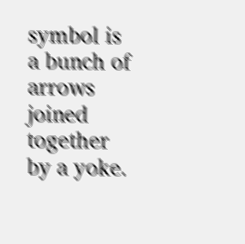symbol is a bunch of arrows joined together by a yoke.